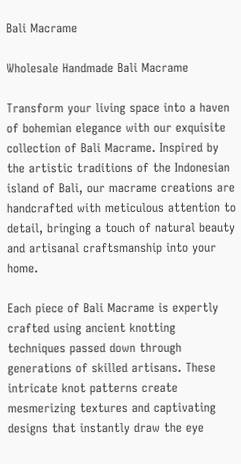Bali Macrame

Wholesale Handmade Bali Macrame

Transform your living space into a haven of bohemian elegance with our exquisite collection of Bali Macrame. Inspired by the artistic traditions of the Indonesian island of Bali, our macrame creations are handcrafted with meticulous attention to detail, bringing a touch of natural beauty and artisanal craftsmanship into your home.

Each piece of Bali Macrame is expertly crafted using ancient knotting techniques passed down through generations of skilled artisans. These intricate knot patterns create mesmerizing textures and captivating designs that instantly draw the eye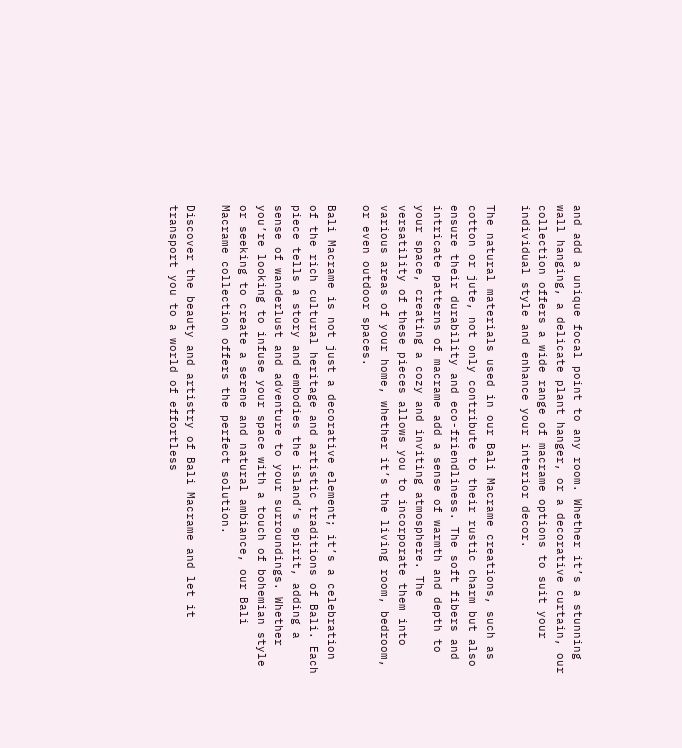and add a unique focal point to any room. Whether it’s a stunning wall hanging, a delicate plant hanger, or a decorative curtain, our collection offers a wide range of macrame options to suit your individual style and enhance your interior decor.

The natural materials used in our Bali Macrame creations, such as cotton or jute, not only contribute to their rustic charm but also ensure their durability and eco-friendliness. The soft fibers and intricate patterns of macrame add a sense of warmth and depth to your space, creating a cozy and inviting atmosphere. The versatility of these pieces allows you to incorporate them into various areas of your home, whether it’s the living room, bedroom, or even outdoor spaces.

Bali Macrame is not just a decorative element; it’s a celebration of the rich cultural heritage and artistic traditions of Bali. Each piece tells a story and embodies the island’s spirit, adding a sense of wanderlust and adventure to your surroundings. Whether you’re looking to infuse your space with a touch of bohemian style or seeking to create a serene and natural ambiance, our Bali Macrame collection offers the perfect solution.

Discover the beauty and artistry of Bali Macrame and let it transport you to a world of effortless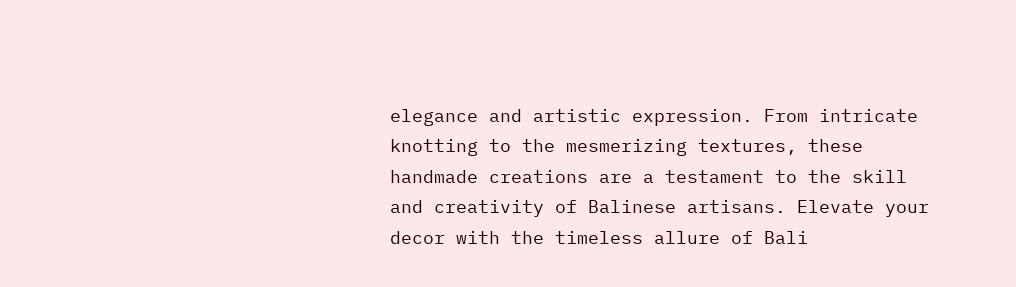elegance and artistic expression. From intricate knotting to the mesmerizing textures, these handmade creations are a testament to the skill and creativity of Balinese artisans. Elevate your decor with the timeless allure of Bali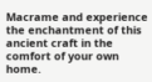Macrame and experience the enchantment of this ancient craft in the comfort of your own home.